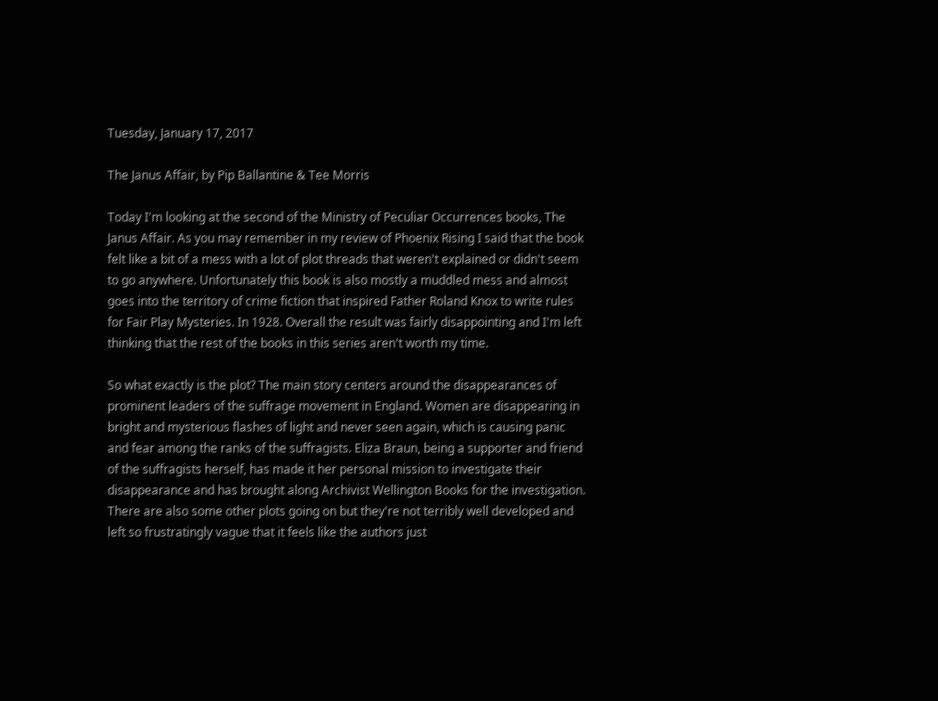Tuesday, January 17, 2017

The Janus Affair, by Pip Ballantine & Tee Morris

Today I'm looking at the second of the Ministry of Peculiar Occurrences books, The Janus Affair. As you may remember in my review of Phoenix Rising I said that the book felt like a bit of a mess with a lot of plot threads that weren't explained or didn't seem to go anywhere. Unfortunately this book is also mostly a muddled mess and almost goes into the territory of crime fiction that inspired Father Roland Knox to write rules for Fair Play Mysteries. In 1928. Overall the result was fairly disappointing and I'm left thinking that the rest of the books in this series aren't worth my time.

So what exactly is the plot? The main story centers around the disappearances of prominent leaders of the suffrage movement in England. Women are disappearing in bright and mysterious flashes of light and never seen again, which is causing panic and fear among the ranks of the suffragists. Eliza Braun, being a supporter and friend of the suffragists herself, has made it her personal mission to investigate their disappearance and has brought along Archivist Wellington Books for the investigation. There are also some other plots going on but they're not terribly well developed and left so frustratingly vague that it feels like the authors just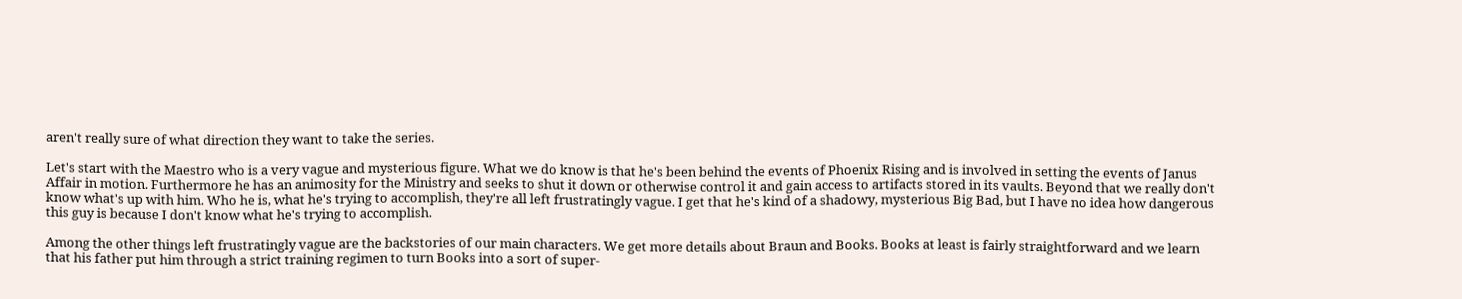aren't really sure of what direction they want to take the series.

Let's start with the Maestro who is a very vague and mysterious figure. What we do know is that he's been behind the events of Phoenix Rising and is involved in setting the events of Janus Affair in motion. Furthermore he has an animosity for the Ministry and seeks to shut it down or otherwise control it and gain access to artifacts stored in its vaults. Beyond that we really don't know what's up with him. Who he is, what he's trying to accomplish, they're all left frustratingly vague. I get that he's kind of a shadowy, mysterious Big Bad, but I have no idea how dangerous this guy is because I don't know what he's trying to accomplish.

Among the other things left frustratingly vague are the backstories of our main characters. We get more details about Braun and Books. Books at least is fairly straightforward and we learn that his father put him through a strict training regimen to turn Books into a sort of super-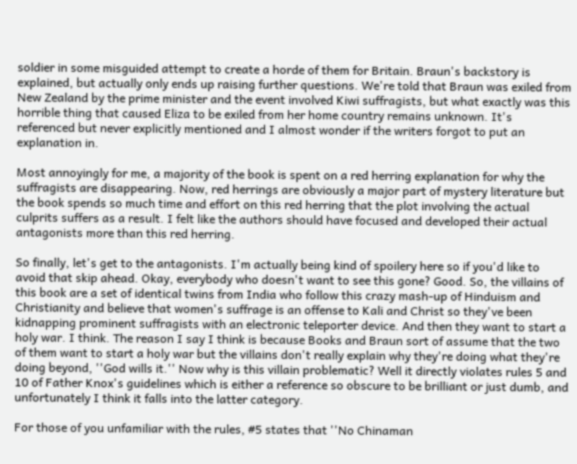soldier in some misguided attempt to create a horde of them for Britain. Braun's backstory is explained, but actually only ends up raising further questions. We're told that Braun was exiled from New Zealand by the prime minister and the event involved Kiwi suffragists, but what exactly was this horrible thing that caused Eliza to be exiled from her home country remains unknown. It's referenced but never explicitly mentioned and I almost wonder if the writers forgot to put an explanation in.

Most annoyingly for me, a majority of the book is spent on a red herring explanation for why the suffragists are disappearing. Now, red herrings are obviously a major part of mystery literature but the book spends so much time and effort on this red herring that the plot involving the actual culprits suffers as a result. I felt like the authors should have focused and developed their actual antagonists more than this red herring.

So finally, let's get to the antagonists. I'm actually being kind of spoilery here so if you'd like to avoid that skip ahead. Okay, everybody who doesn't want to see this gone? Good. So, the villains of this book are a set of identical twins from India who follow this crazy mash-up of Hinduism and Christianity and believe that women's suffrage is an offense to Kali and Christ so they've been kidnapping prominent suffragists with an electronic teleporter device. And then they want to start a holy war. I think. The reason I say I think is because Books and Braun sort of assume that the two of them want to start a holy war but the villains don't really explain why they're doing what they're doing beyond, ''God wills it.'' Now why is this villain problematic? Well it directly violates rules 5 and 10 of Father Knox's guidelines which is either a reference so obscure to be brilliant or just dumb, and unfortunately I think it falls into the latter category.

For those of you unfamiliar with the rules, #5 states that ''No Chinaman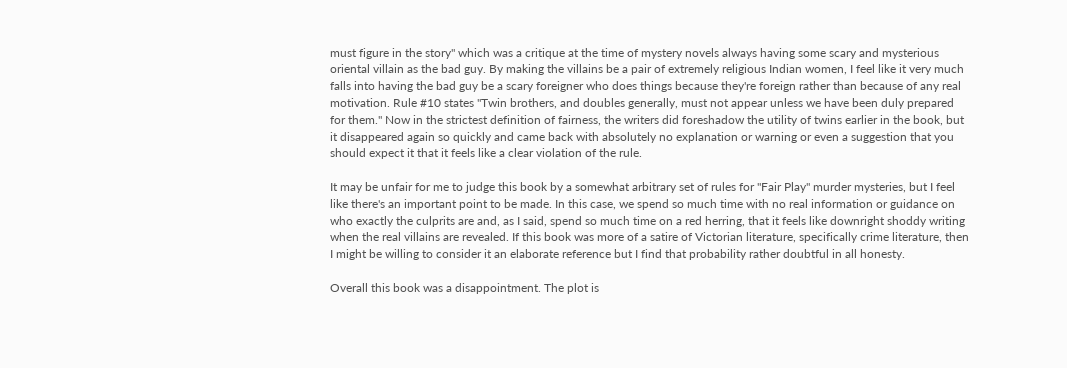must figure in the story'' which was a critique at the time of mystery novels always having some scary and mysterious oriental villain as the bad guy. By making the villains be a pair of extremely religious Indian women, I feel like it very much falls into having the bad guy be a scary foreigner who does things because they're foreign rather than because of any real motivation. Rule #10 states ''Twin brothers, and doubles generally, must not appear unless we have been duly prepared for them.'' Now in the strictest definition of fairness, the writers did foreshadow the utility of twins earlier in the book, but it disappeared again so quickly and came back with absolutely no explanation or warning or even a suggestion that you should expect it that it feels like a clear violation of the rule.

It may be unfair for me to judge this book by a somewhat arbitrary set of rules for ''Fair Play'' murder mysteries, but I feel like there's an important point to be made. In this case, we spend so much time with no real information or guidance on who exactly the culprits are and, as I said, spend so much time on a red herring, that it feels like downright shoddy writing when the real villains are revealed. If this book was more of a satire of Victorian literature, specifically crime literature, then I might be willing to consider it an elaborate reference but I find that probability rather doubtful in all honesty.

Overall this book was a disappointment. The plot is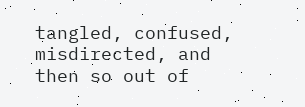tangled, confused, misdirected, and then so out of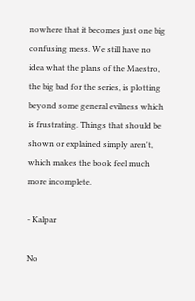nowhere that it becomes just one big confusing mess. We still have no idea what the plans of the Maestro, the big bad for the series, is plotting beyond some general evilness which is frustrating. Things that should be shown or explained simply aren't, which makes the book feel much more incomplete.

- Kalpar

No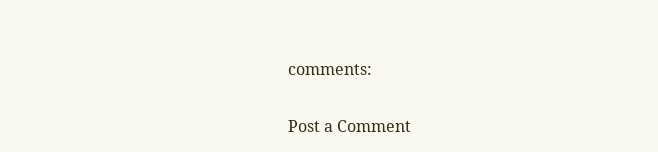comments:

Post a Comment